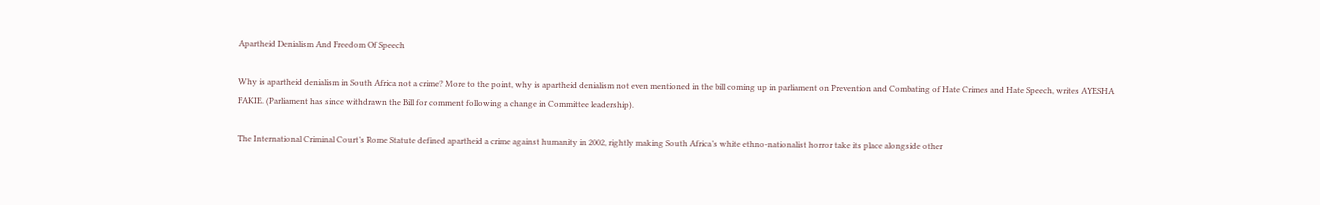Apartheid Denialism And Freedom Of Speech

Why is apartheid denialism in South Africa not a crime? More to the point, why is apartheid denialism not even mentioned in the bill coming up in parliament on Prevention and Combating of Hate Crimes and Hate Speech, writes AYESHA FAKIE. (Parliament has since withdrawn the Bill for comment following a change in Committee leadership).

The International Criminal Court’s Rome Statute defined apartheid a crime against humanity in 2002, rightly making South Africa’s white ethno-nationalist horror take its place alongside other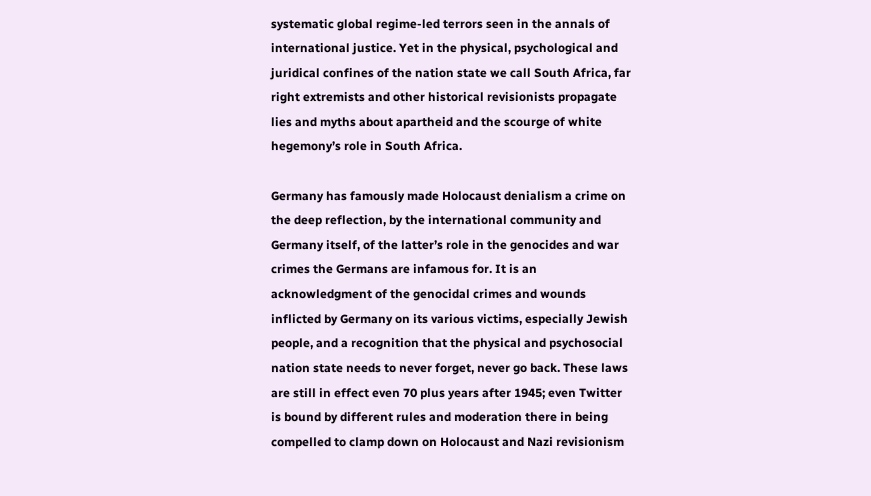systematic global regime-led terrors seen in the annals of international justice. Yet in the physical, psychological and juridical confines of the nation state we call South Africa, far right extremists and other historical revisionists propagate lies and myths about apartheid and the scourge of white hegemony’s role in South Africa.

Germany has famously made Holocaust denialism a crime on the deep reflection, by the international community and Germany itself, of the latter’s role in the genocides and war crimes the Germans are infamous for. It is an acknowledgment of the genocidal crimes and wounds inflicted by Germany on its various victims, especially Jewish people, and a recognition that the physical and psychosocial nation state needs to never forget, never go back. These laws are still in effect even 70 plus years after 1945; even Twitter is bound by different rules and moderation there in being compelled to clamp down on Holocaust and Nazi revisionism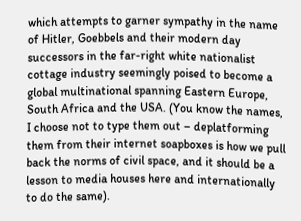which attempts to garner sympathy in the name of Hitler, Goebbels and their modern day successors in the far-right white nationalist cottage industry seemingly poised to become a global multinational spanning Eastern Europe, South Africa and the USA. (You know the names, I choose not to type them out – deplatforming them from their internet soapboxes is how we pull back the norms of civil space, and it should be a lesson to media houses here and internationally to do the same).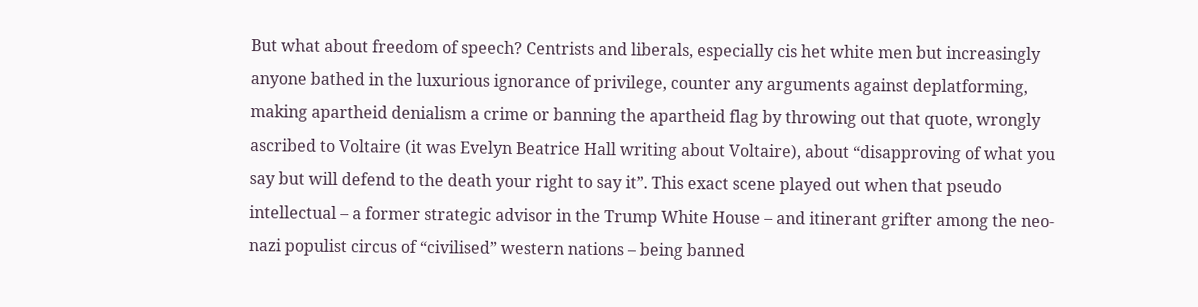But what about freedom of speech? Centrists and liberals, especially cis het white men but increasingly anyone bathed in the luxurious ignorance of privilege, counter any arguments against deplatforming, making apartheid denialism a crime or banning the apartheid flag by throwing out that quote, wrongly ascribed to Voltaire (it was Evelyn Beatrice Hall writing about Voltaire), about “disapproving of what you say but will defend to the death your right to say it”. This exact scene played out when that pseudo intellectual – a former strategic advisor in the Trump White House – and itinerant grifter among the neo-nazi populist circus of “civilised” western nations – being banned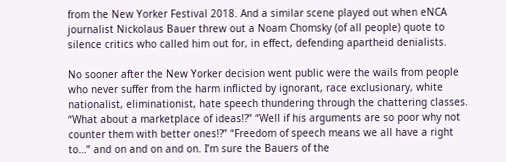from the New Yorker Festival 2018. And a similar scene played out when eNCA journalist Nickolaus Bauer threw out a Noam Chomsky (of all people) quote to silence critics who called him out for, in effect, defending apartheid denialists.

No sooner after the New Yorker decision went public were the wails from people who never suffer from the harm inflicted by ignorant, race exclusionary, white nationalist, eliminationist, hate speech thundering through the chattering classes. “What about a marketplace of ideas!?” “Well if his arguments are so poor why not counter them with better ones!?” “Freedom of speech means we all have a right to…” and on and on and on. I’m sure the Bauers of the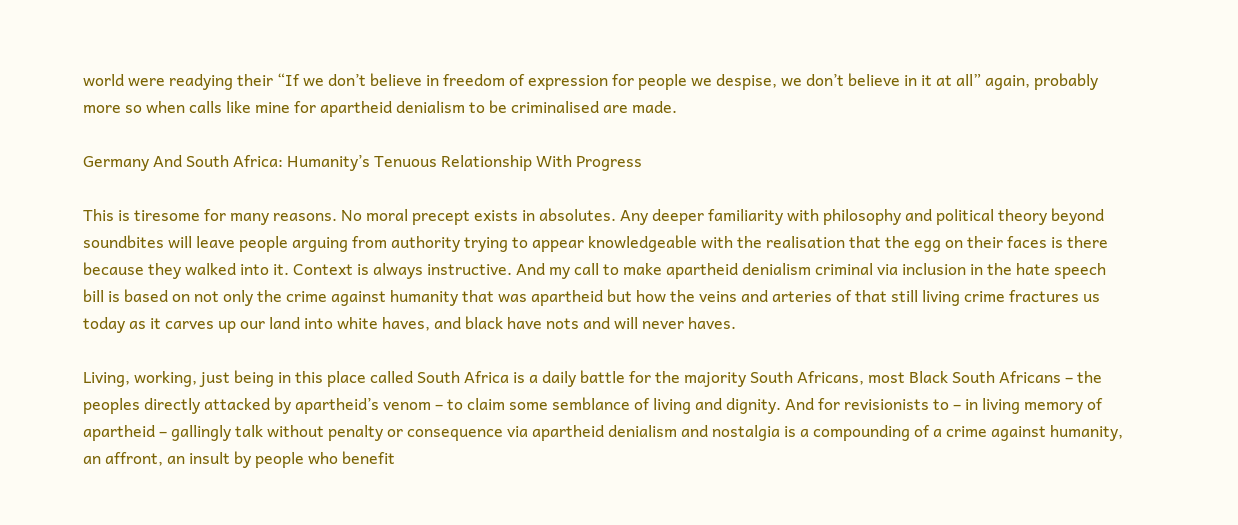world were readying their “If we don’t believe in freedom of expression for people we despise, we don’t believe in it at all” again, probably more so when calls like mine for apartheid denialism to be criminalised are made.

Germany And South Africa: Humanity’s Tenuous Relationship With Progress

This is tiresome for many reasons. No moral precept exists in absolutes. Any deeper familiarity with philosophy and political theory beyond soundbites will leave people arguing from authority trying to appear knowledgeable with the realisation that the egg on their faces is there because they walked into it. Context is always instructive. And my call to make apartheid denialism criminal via inclusion in the hate speech bill is based on not only the crime against humanity that was apartheid but how the veins and arteries of that still living crime fractures us today as it carves up our land into white haves, and black have nots and will never haves.

Living, working, just being in this place called South Africa is a daily battle for the majority South Africans, most Black South Africans – the peoples directly attacked by apartheid’s venom – to claim some semblance of living and dignity. And for revisionists to – in living memory of apartheid – gallingly talk without penalty or consequence via apartheid denialism and nostalgia is a compounding of a crime against humanity, an affront, an insult by people who benefit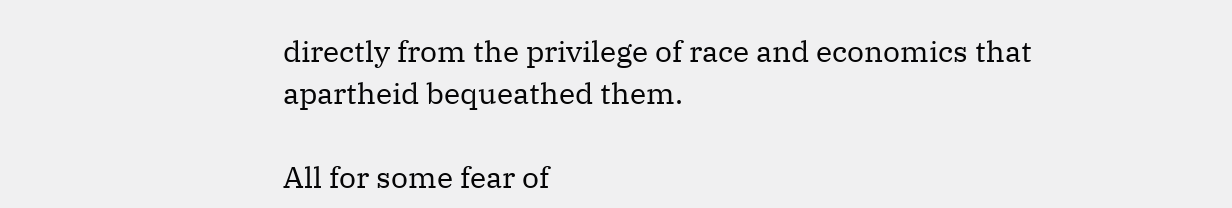directly from the privilege of race and economics that apartheid bequeathed them.

All for some fear of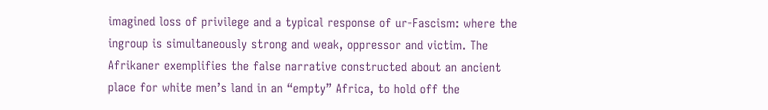imagined loss of privilege and a typical response of ur-Fascism: where the ingroup is simultaneously strong and weak, oppressor and victim. The Afrikaner exemplifies the false narrative constructed about an ancient place for white men’s land in an “empty” Africa, to hold off the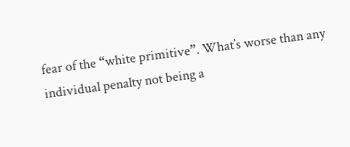fear of the “white primitive”. What’s worse than any individual penalty not being a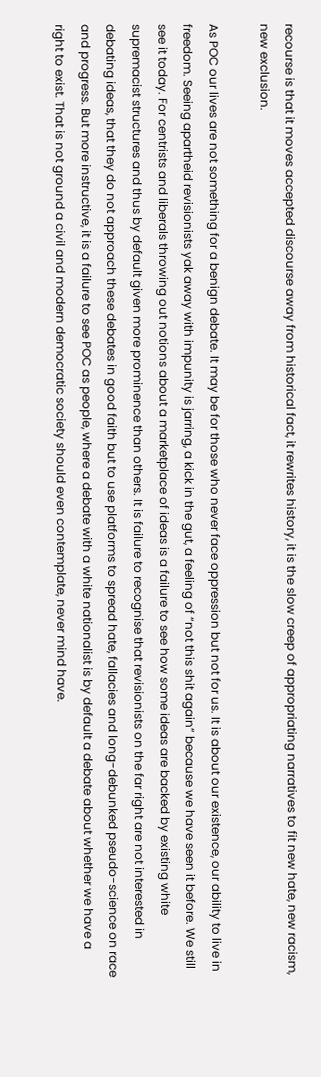recourse is that it moves accepted discourse away from historical fact, it rewrites history, it is the slow creep of appropriating narratives to fit new hate, new racism, new exclusion.

As POC our lives are not something for a benign debate. It may be for those who never face oppression but not for us. It is about our existence, our ability to live in freedom. Seeing apartheid revisionists yak away with impunity is jarring, a kick in the gut, a feeling of “not this shit again” because we have seen it before. We still see it today. For centrists and liberals throwing out notions about a marketplace of ideas is a failure to see how some ideas are backed by existing white supremacist structures and thus by default given more prominence than others. It is failure to recognise that revisionists on the far right are not interested in debating ideas, that they do not approach these debates in good faith but to use platforms to spread hate, fallacies and long-debunked pseudo-science on race and progress. But more instructive, it is a failure to see POC as people, where a debate with a white nationalist is by default a debate about whether we have a right to exist. That is not ground a civil and modern democratic society should even contemplate, never mind have.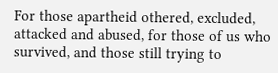For those apartheid othered, excluded, attacked and abused, for those of us who survived, and those still trying to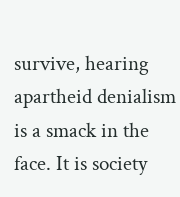survive, hearing apartheid denialism is a smack in the face. It is society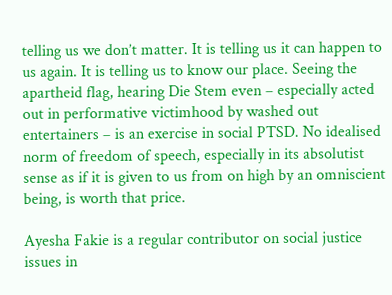telling us we don’t matter. It is telling us it can happen to us again. It is telling us to know our place. Seeing the apartheid flag, hearing Die Stem even – especially acted out in performative victimhood by washed out entertainers – is an exercise in social PTSD. No idealised norm of freedom of speech, especially in its absolutist sense as if it is given to us from on high by an omniscient being, is worth that price.

Ayesha Fakie is a regular contributor on social justice issues in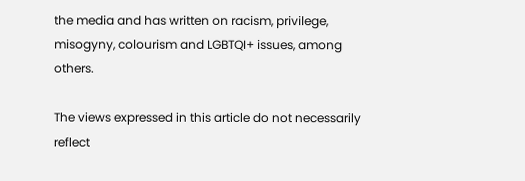the media and has written on racism, privilege, misogyny, colourism and LGBTQI+ issues, among others.

The views expressed in this article do not necessarily reflect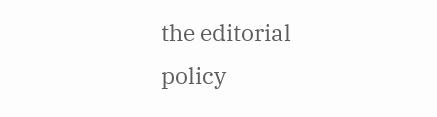the editorial policy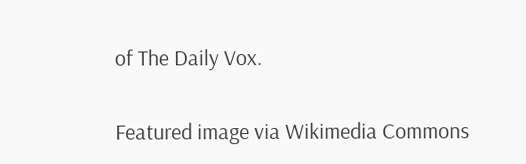of The Daily Vox.

Featured image via Wikimedia Commons